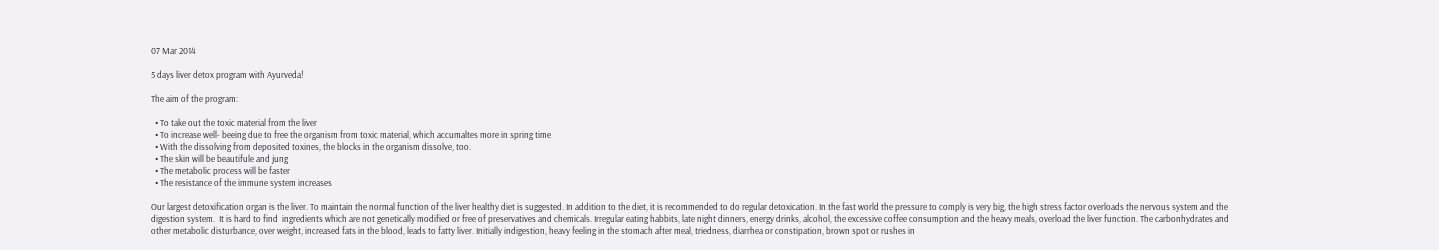07 Mar 2014

5 days liver detox program with Ayurveda!

The aim of the program:

  • To take out the toxic material from the liver
  • To increase well- beeing due to free the organism from toxic material, which accumaltes more in spring time
  • With the dissolving from deposited toxines, the blocks in the organism dissolve, too.
  • The skin will be beautifule and jung
  • The metabolic process will be faster
  • The resistance of the immune system increases

Our largest detoxification organ is the liver. To maintain the normal function of the liver healthy diet is suggested. In addition to the diet, it is recommended to do regular detoxication. In the fast world the pressure to comply is very big, the high stress factor overloads the nervous system and the digestion system.  It is hard to find  ingredients which are not genetically modified or free of preservatives and chemicals. Irregular eating habbits, late night dinners, energy drinks, alcohol, the excessive coffee consumption and the heavy meals, overload the liver function. The carbonhydrates and other metabolic disturbance, over weight, increased fats in the blood, leads to fatty liver. Initially indigestion, heavy feeling in the stomach after meal, triedness, diarrhea or constipation, brown spot or rushes in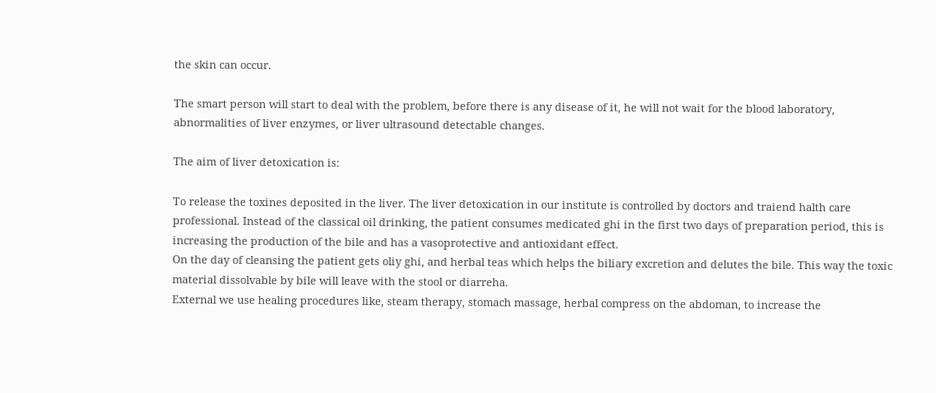the skin can occur.

The smart person will start to deal with the problem, before there is any disease of it, he will not wait for the blood laboratory, abnormalities of liver enzymes, or liver ultrasound detectable changes.

The aim of liver detoxication is:

To release the toxines deposited in the liver. The liver detoxication in our institute is controlled by doctors and traiend halth care professional. Instead of the classical oil drinking, the patient consumes medicated ghi in the first two days of preparation period, this is increasing the production of the bile and has a vasoprotective and antioxidant effect.
On the day of cleansing the patient gets oliy ghi, and herbal teas which helps the biliary excretion and delutes the bile. This way the toxic material dissolvable by bile will leave with the stool or diarreha.
External we use healing procedures like, steam therapy, stomach massage, herbal compress on the abdoman, to increase the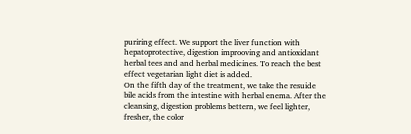puriring effect. We support the liver function with hepatoprotective, digestion improoving and antioxidant herbal tees and and herbal medicines. To reach the best effect vegetarian light diet is added.
On the fifth day of the treatment, we take the resuide bile acids from the intestine with herbal enema. After the cleansing, digestion problems bettern, we feel lighter, fresher, the color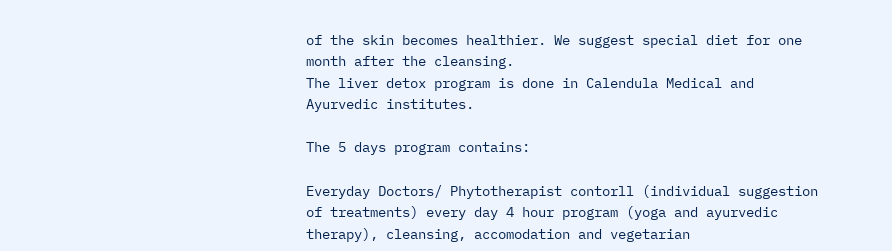of the skin becomes healthier. We suggest special diet for one month after the cleansing.
The liver detox program is done in Calendula Medical and Ayurvedic institutes.

The 5 days program contains:

Everyday Doctors/ Phytotherapist contorll (individual suggestion of treatments) every day 4 hour program (yoga and ayurvedic therapy), cleansing, accomodation and vegetarian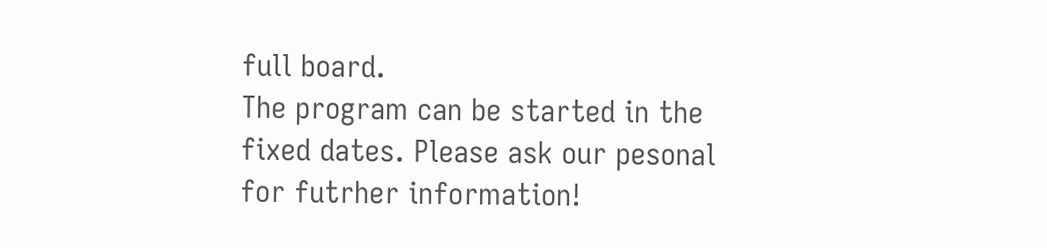full board.
The program can be started in the fixed dates. Please ask our pesonal for futrher information!